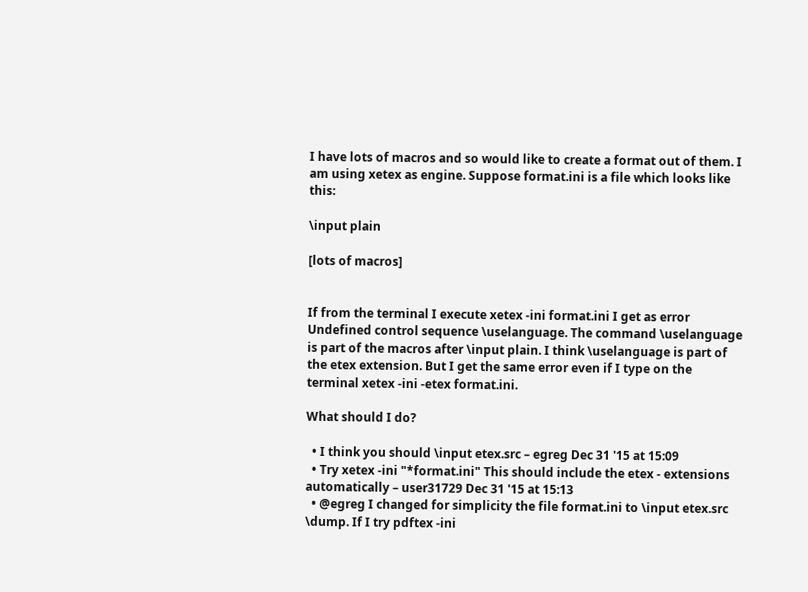I have lots of macros and so would like to create a format out of them. I am using xetex as engine. Suppose format.ini is a file which looks like this:

\input plain

[lots of macros]


If from the terminal I execute xetex -ini format.ini I get as error Undefined control sequence \uselanguage. The command \uselanguage is part of the macros after \input plain. I think \uselanguage is part of the etex extension. But I get the same error even if I type on the terminal xetex -ini -etex format.ini.

What should I do?

  • I think you should \input etex.src – egreg Dec 31 '15 at 15:09
  • Try xetex -ini "*format.ini" This should include the etex - extensions automatically – user31729 Dec 31 '15 at 15:13
  • @egreg I changed for simplicity the file format.ini to \input etex.src \dump. If I try pdftex -ini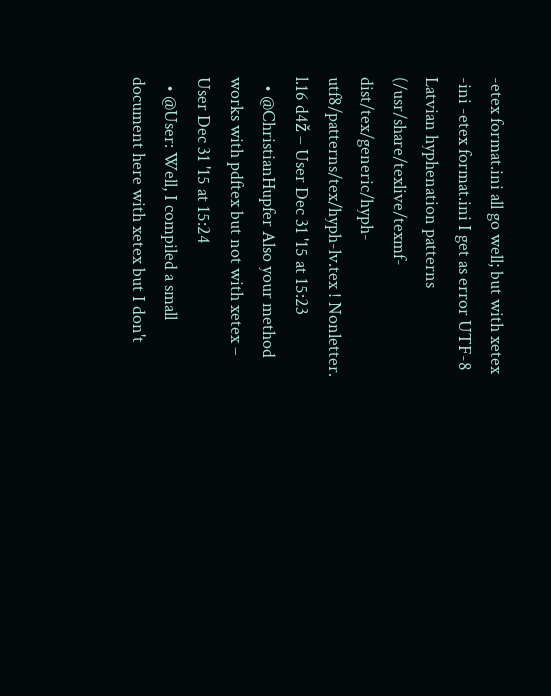-etex format.ini all go well; but with xetex -ini -etex format.ini I get as error UTF-8 Latvian hyphenation patterns (/usr/share/texlive/texmf-dist/tex/generic/hyph-utf8/patterns/tex/hyph-lv.tex ! Nonletter. l.16 d4ž – User Dec 31 '15 at 15:23
  • @ChristianHupfer Also your method works with pdftex but not with xetex – User Dec 31 '15 at 15:24
  • @User: Well, I compiled a small document here with xetex but I don't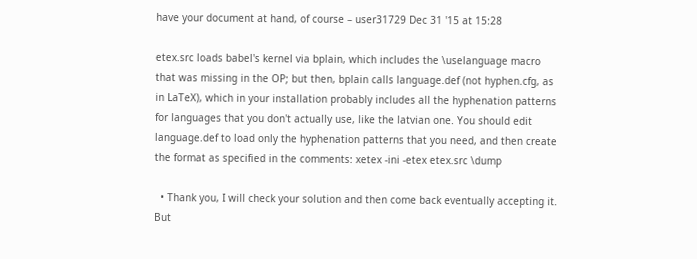have your document at hand, of course – user31729 Dec 31 '15 at 15:28

etex.src loads babel's kernel via bplain, which includes the \uselanguage macro that was missing in the OP; but then, bplain calls language.def (not hyphen.cfg, as in LaTeX), which in your installation probably includes all the hyphenation patterns for languages that you don't actually use, like the latvian one. You should edit language.def to load only the hyphenation patterns that you need, and then create the format as specified in the comments: xetex -ini -etex etex.src \dump

  • Thank you, I will check your solution and then come back eventually accepting it. But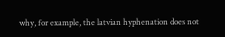why, for example, the latvian hyphenation does not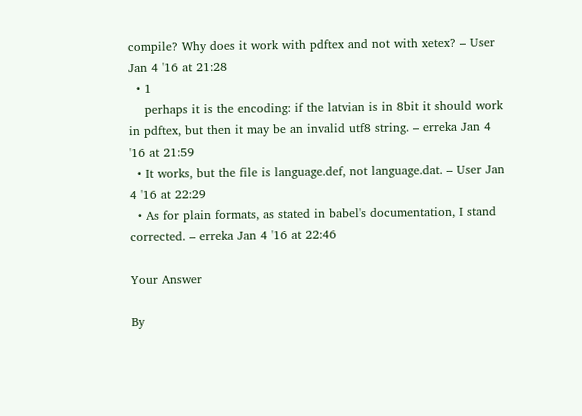compile? Why does it work with pdftex and not with xetex? – User Jan 4 '16 at 21:28
  • 1
    perhaps it is the encoding: if the latvian is in 8bit it should work in pdftex, but then it may be an invalid utf8 string. – erreka Jan 4 '16 at 21:59
  • It works, but the file is language.def, not language.dat. – User Jan 4 '16 at 22:29
  • As for plain formats, as stated in babel's documentation, I stand corrected. – erreka Jan 4 '16 at 22:46

Your Answer

By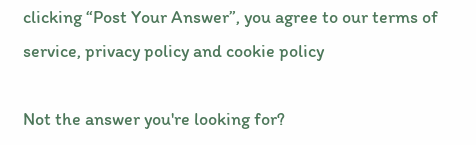clicking “Post Your Answer”, you agree to our terms of service, privacy policy and cookie policy

Not the answer you're looking for?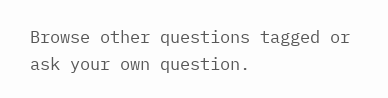Browse other questions tagged or ask your own question.